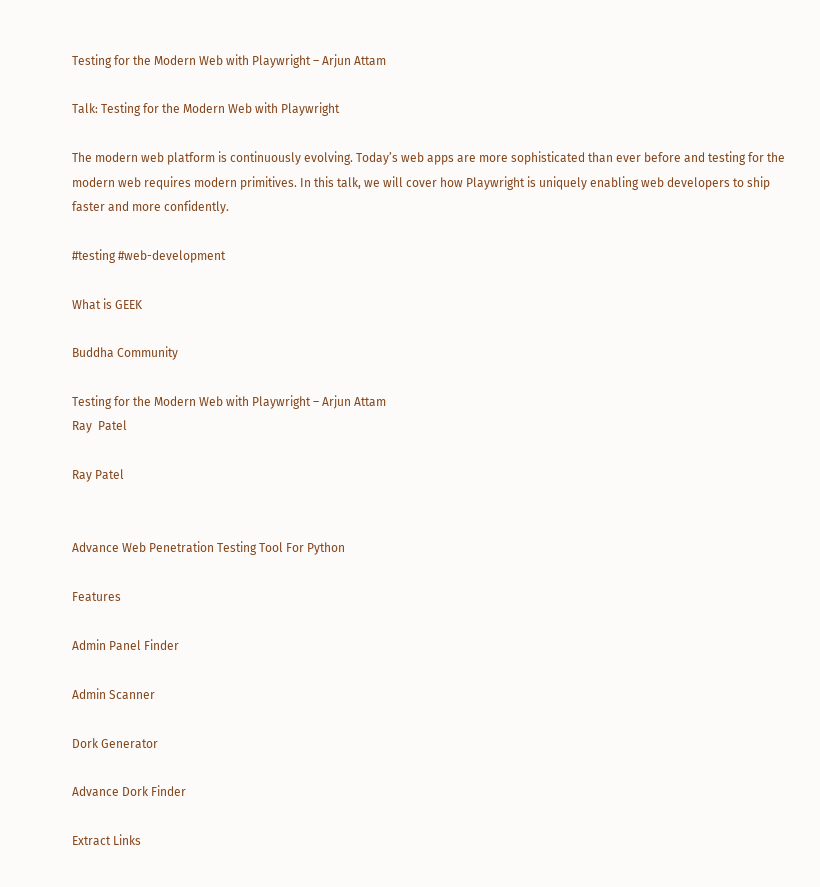Testing for the Modern Web with Playwright – Arjun Attam

Talk: Testing for the Modern Web with Playwright

The modern web platform is continuously evolving. Today’s web apps are more sophisticated than ever before and testing for the modern web requires modern primitives. In this talk, we will cover how Playwright is uniquely enabling web developers to ship faster and more confidently.

#testing #web-development

What is GEEK

Buddha Community

Testing for the Modern Web with Playwright – Arjun Attam
Ray  Patel

Ray Patel


Advance Web Penetration Testing Tool For Python

Features

Admin Panel Finder

Admin Scanner

Dork Generator

Advance Dork Finder

Extract Links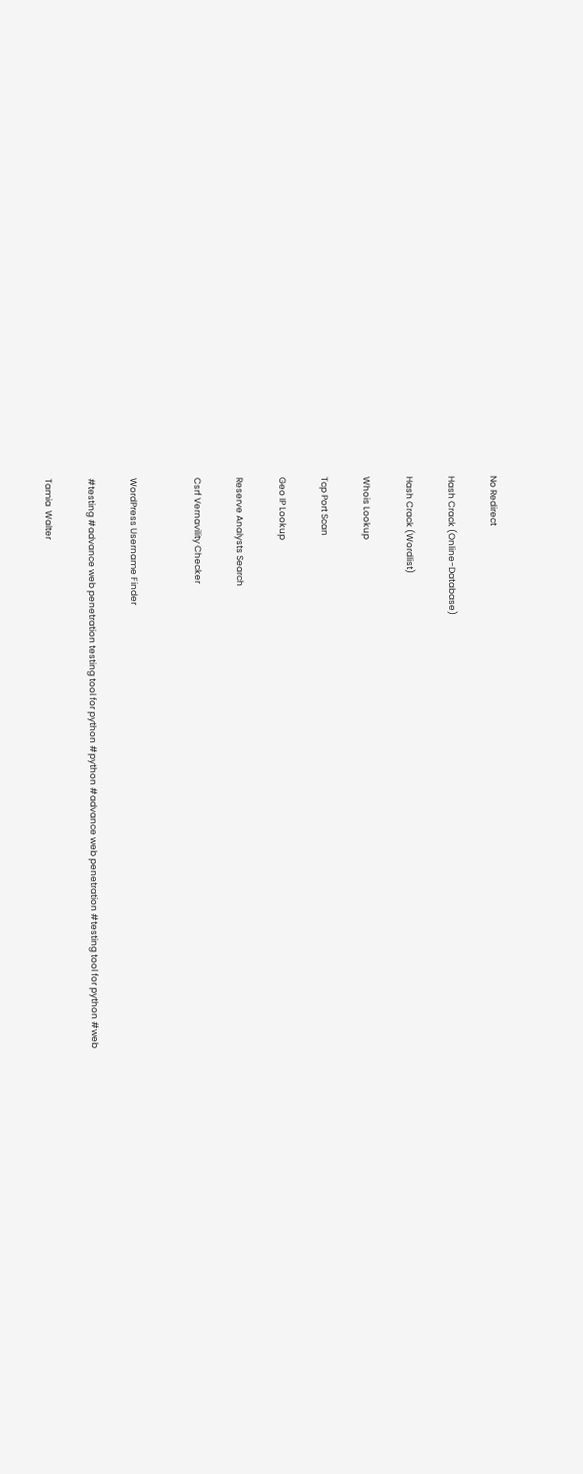No Redirect

Hash Crack (Online-Database)

Hash Crack (Wordlist)

Whois Lookup

Tcp Port Scan

Geo IP Lookup

Reserve Analysts Search

Csrf Vernavility Checker


WordPress Username Finder

#testing #advance web penetration testing tool for python #python #advance web penetration #testing tool for python #web

Tamia  Walter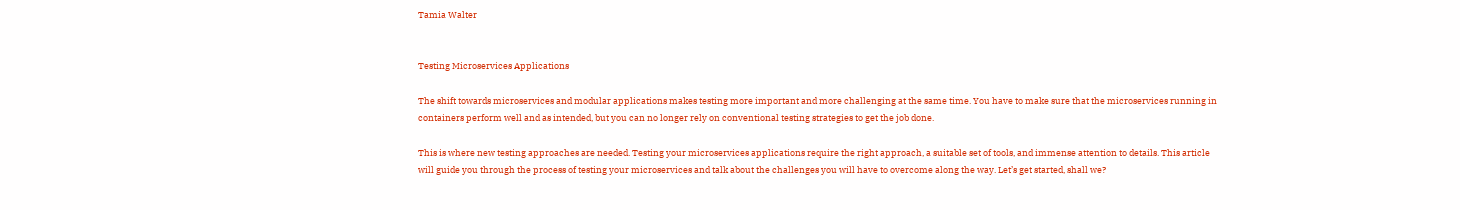Tamia Walter


Testing Microservices Applications

The shift towards microservices and modular applications makes testing more important and more challenging at the same time. You have to make sure that the microservices running in containers perform well and as intended, but you can no longer rely on conventional testing strategies to get the job done.

This is where new testing approaches are needed. Testing your microservices applications require the right approach, a suitable set of tools, and immense attention to details. This article will guide you through the process of testing your microservices and talk about the challenges you will have to overcome along the way. Let’s get started, shall we?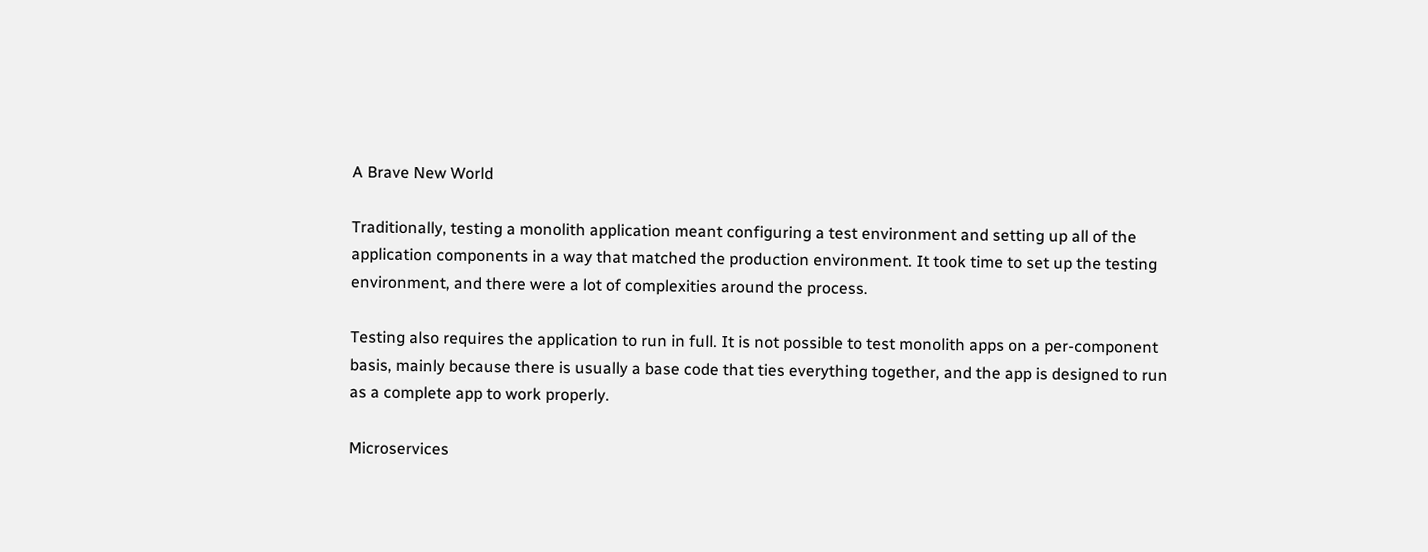A Brave New World

Traditionally, testing a monolith application meant configuring a test environment and setting up all of the application components in a way that matched the production environment. It took time to set up the testing environment, and there were a lot of complexities around the process.

Testing also requires the application to run in full. It is not possible to test monolith apps on a per-component basis, mainly because there is usually a base code that ties everything together, and the app is designed to run as a complete app to work properly.

Microservices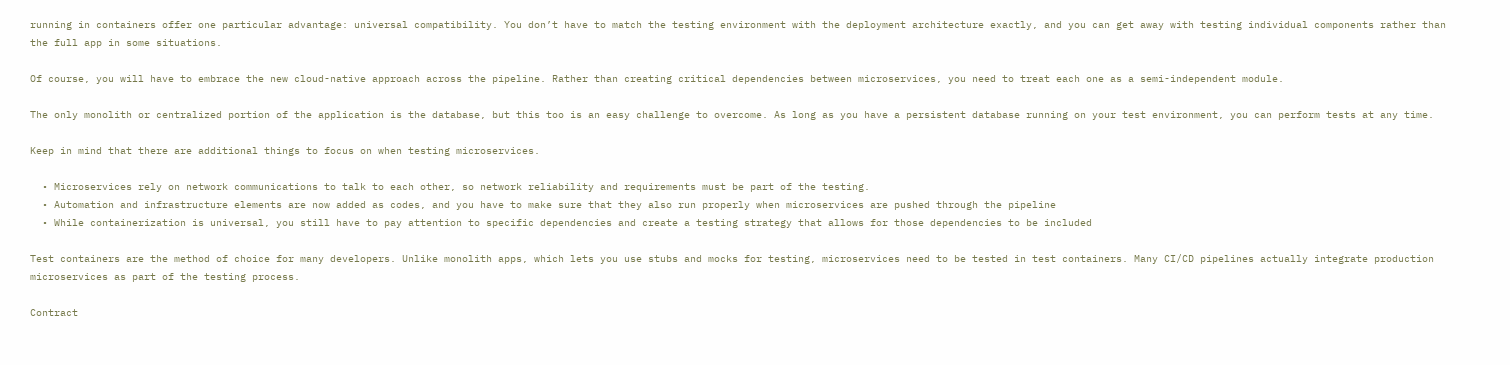running in containers offer one particular advantage: universal compatibility. You don’t have to match the testing environment with the deployment architecture exactly, and you can get away with testing individual components rather than the full app in some situations.

Of course, you will have to embrace the new cloud-native approach across the pipeline. Rather than creating critical dependencies between microservices, you need to treat each one as a semi-independent module.

The only monolith or centralized portion of the application is the database, but this too is an easy challenge to overcome. As long as you have a persistent database running on your test environment, you can perform tests at any time.

Keep in mind that there are additional things to focus on when testing microservices.

  • Microservices rely on network communications to talk to each other, so network reliability and requirements must be part of the testing.
  • Automation and infrastructure elements are now added as codes, and you have to make sure that they also run properly when microservices are pushed through the pipeline
  • While containerization is universal, you still have to pay attention to specific dependencies and create a testing strategy that allows for those dependencies to be included

Test containers are the method of choice for many developers. Unlike monolith apps, which lets you use stubs and mocks for testing, microservices need to be tested in test containers. Many CI/CD pipelines actually integrate production microservices as part of the testing process.

Contract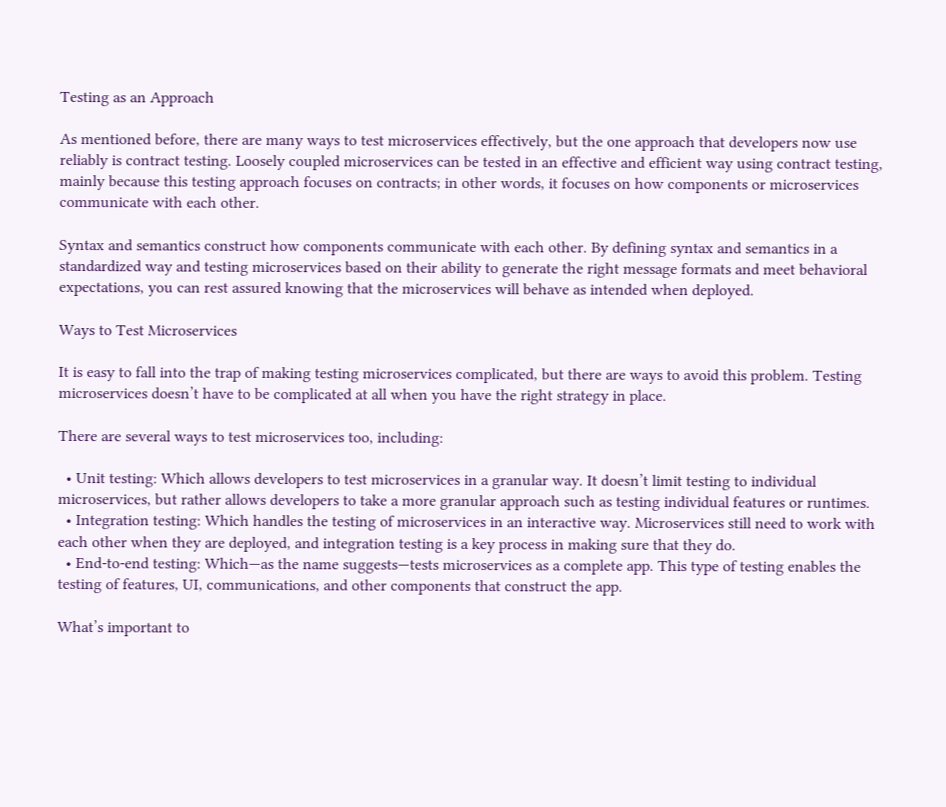Testing as an Approach

As mentioned before, there are many ways to test microservices effectively, but the one approach that developers now use reliably is contract testing. Loosely coupled microservices can be tested in an effective and efficient way using contract testing, mainly because this testing approach focuses on contracts; in other words, it focuses on how components or microservices communicate with each other.

Syntax and semantics construct how components communicate with each other. By defining syntax and semantics in a standardized way and testing microservices based on their ability to generate the right message formats and meet behavioral expectations, you can rest assured knowing that the microservices will behave as intended when deployed.

Ways to Test Microservices

It is easy to fall into the trap of making testing microservices complicated, but there are ways to avoid this problem. Testing microservices doesn’t have to be complicated at all when you have the right strategy in place.

There are several ways to test microservices too, including:

  • Unit testing: Which allows developers to test microservices in a granular way. It doesn’t limit testing to individual microservices, but rather allows developers to take a more granular approach such as testing individual features or runtimes.
  • Integration testing: Which handles the testing of microservices in an interactive way. Microservices still need to work with each other when they are deployed, and integration testing is a key process in making sure that they do.
  • End-to-end testing: Which—as the name suggests—tests microservices as a complete app. This type of testing enables the testing of features, UI, communications, and other components that construct the app.

What’s important to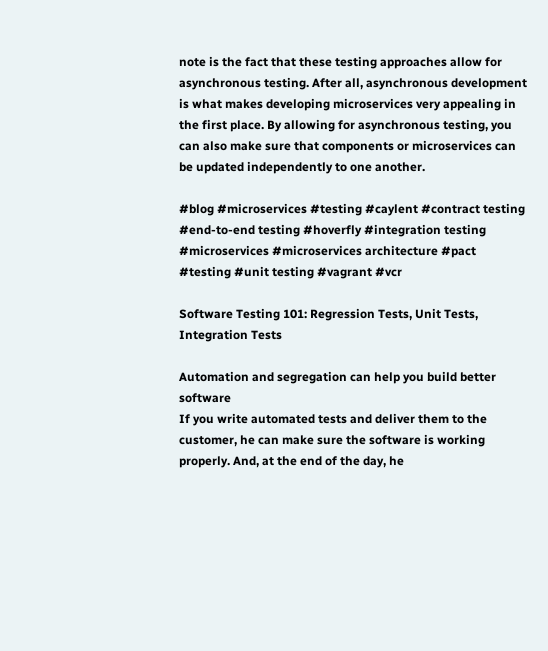note is the fact that these testing approaches allow for asynchronous testing. After all, asynchronous development is what makes developing microservices very appealing in the first place. By allowing for asynchronous testing, you can also make sure that components or microservices can be updated independently to one another.

#blog #microservices #testing #caylent #contract testing #end-to-end testing #hoverfly #integration testing #microservices #microservices architecture #pact #testing #unit testing #vagrant #vcr

Software Testing 101: Regression Tests, Unit Tests, Integration Tests

Automation and segregation can help you build better software
If you write automated tests and deliver them to the customer, he can make sure the software is working properly. And, at the end of the day, he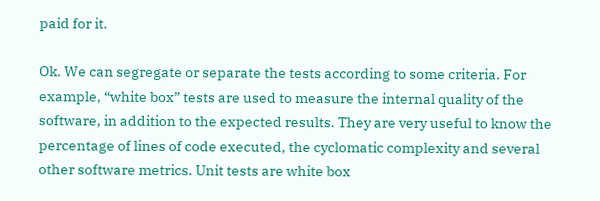paid for it.

Ok. We can segregate or separate the tests according to some criteria. For example, “white box” tests are used to measure the internal quality of the software, in addition to the expected results. They are very useful to know the percentage of lines of code executed, the cyclomatic complexity and several other software metrics. Unit tests are white box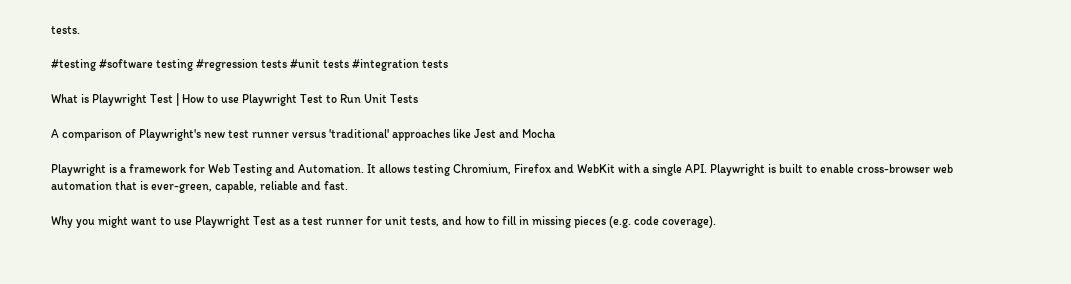tests.

#testing #software testing #regression tests #unit tests #integration tests

What is Playwright Test | How to use Playwright Test to Run Unit Tests

A comparison of Playwright's new test runner versus 'traditional' approaches like Jest and Mocha

Playwright is a framework for Web Testing and Automation. It allows testing Chromium, Firefox and WebKit with a single API. Playwright is built to enable cross-browser web automation that is ever-green, capable, reliable and fast.

Why you might want to use Playwright Test as a test runner for unit tests, and how to fill in missing pieces (e.g. code coverage).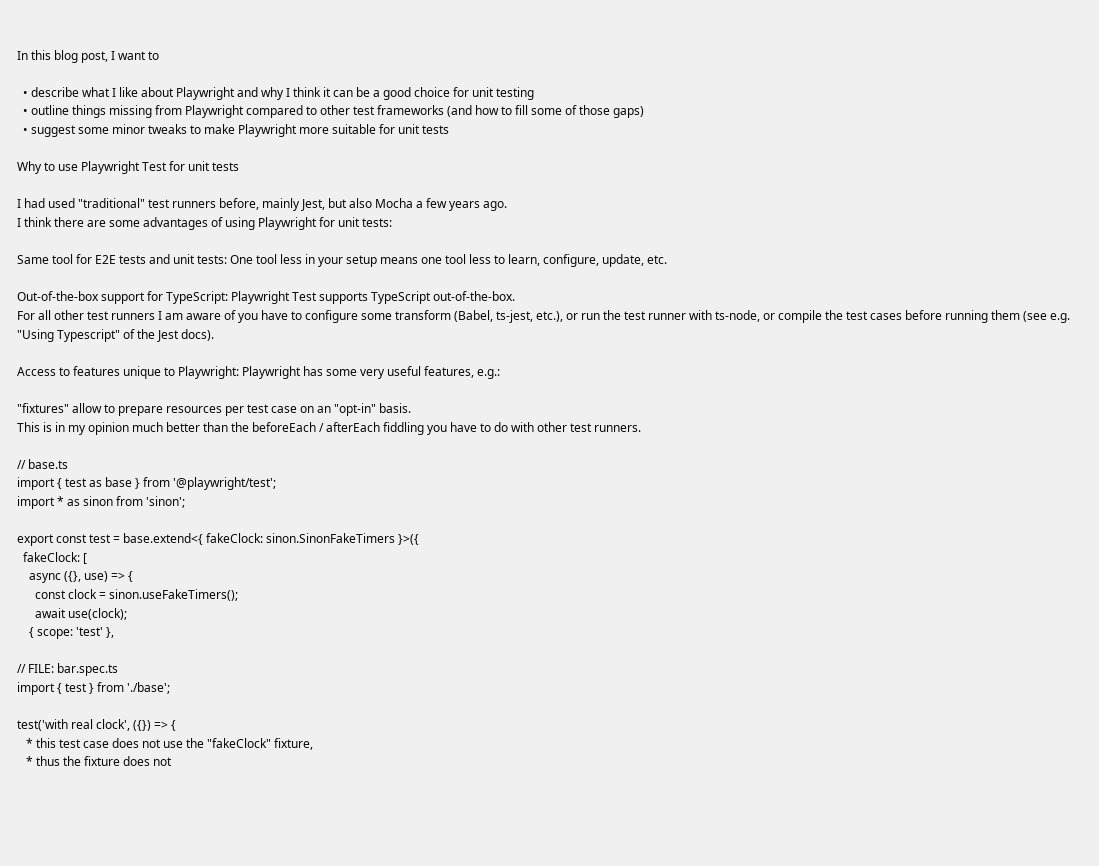In this blog post, I want to

  • describe what I like about Playwright and why I think it can be a good choice for unit testing
  • outline things missing from Playwright compared to other test frameworks (and how to fill some of those gaps)
  • suggest some minor tweaks to make Playwright more suitable for unit tests

Why to use Playwright Test for unit tests

I had used "traditional" test runners before, mainly Jest, but also Mocha a few years ago.
I think there are some advantages of using Playwright for unit tests:

Same tool for E2E tests and unit tests: One tool less in your setup means one tool less to learn, configure, update, etc.

Out-of-the-box support for TypeScript: Playwright Test supports TypeScript out-of-the-box.
For all other test runners I am aware of you have to configure some transform (Babel, ts-jest, etc.), or run the test runner with ts-node, or compile the test cases before running them (see e.g. "Using Typescript" of the Jest docs).

Access to features unique to Playwright: Playwright has some very useful features, e.g.:

"fixtures" allow to prepare resources per test case on an "opt-in" basis.
This is in my opinion much better than the beforeEach / afterEach fiddling you have to do with other test runners.

// base.ts
import { test as base } from '@playwright/test';
import * as sinon from 'sinon';

export const test = base.extend<{ fakeClock: sinon.SinonFakeTimers }>({
  fakeClock: [
    async ({}, use) => {
      const clock = sinon.useFakeTimers();
      await use(clock);
    { scope: 'test' },

// FILE: bar.spec.ts
import { test } from './base';

test('with real clock', ({}) => {
   * this test case does not use the "fakeClock" fixture,
   * thus the fixture does not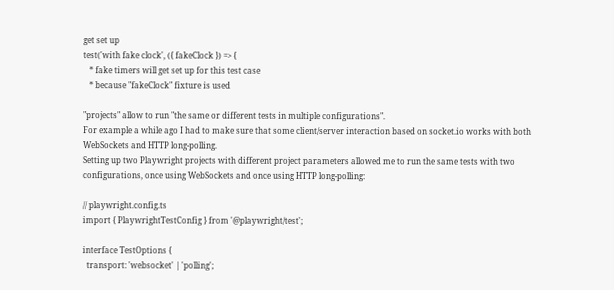get set up
test('with fake clock', ({ fakeClock }) => {
   * fake timers will get set up for this test case
   * because "fakeClock" fixture is used

"projects" allow to run "the same or different tests in multiple configurations".
For example a while ago I had to make sure that some client/server interaction based on socket.io works with both WebSockets and HTTP long-polling.
Setting up two Playwright projects with different project parameters allowed me to run the same tests with two configurations, once using WebSockets and once using HTTP long-polling:

// playwright.config.ts
import { PlaywrightTestConfig } from '@playwright/test';

interface TestOptions {
  transport: 'websocket' | 'polling';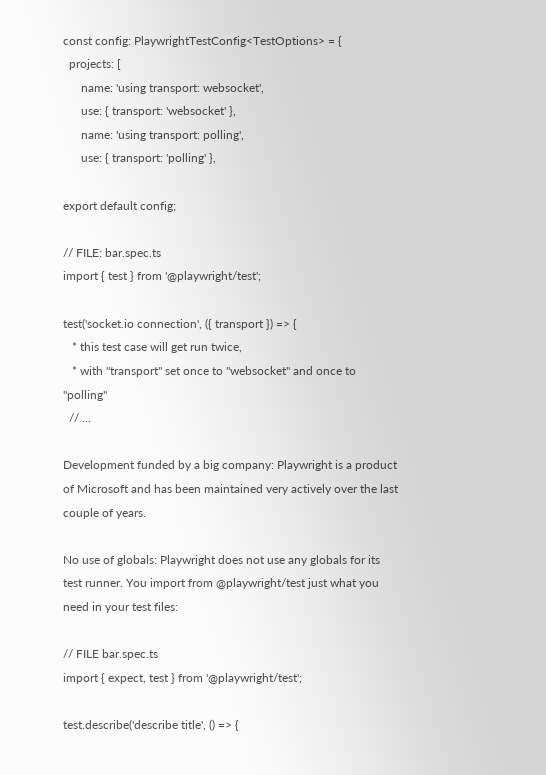const config: PlaywrightTestConfig<TestOptions> = {
  projects: [
      name: 'using transport: websocket',
      use: { transport: 'websocket' },
      name: 'using transport: polling',
      use: { transport: 'polling' },

export default config;

// FILE: bar.spec.ts
import { test } from '@playwright/test';

test('socket.io connection', ({ transport }) => {
   * this test case will get run twice,
   * with "transport" set once to "websocket" and once to "polling"
  // ...

Development funded by a big company: Playwright is a product of Microsoft and has been maintained very actively over the last couple of years.

No use of globals: Playwright does not use any globals for its test runner. You import from @playwright/test just what you need in your test files:

// FILE bar.spec.ts
import { expect, test } from '@playwright/test';

test.describe('describe title', () => {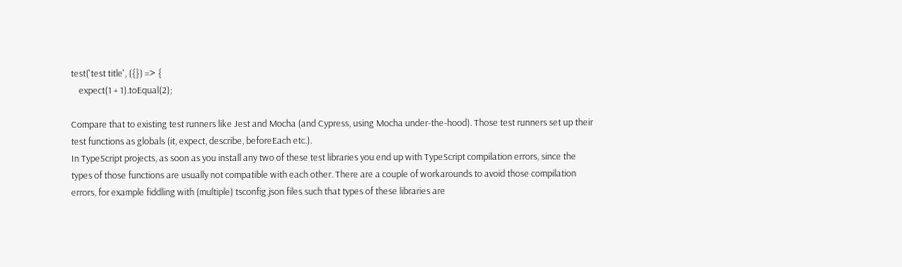test('test title', ({}) => {
    expect(1 + 1).toEqual(2);

Compare that to existing test runners like Jest and Mocha (and Cypress, using Mocha under-the-hood). Those test runners set up their test functions as globals (it, expect, describe, beforeEach etc.).
In TypeScript projects, as soon as you install any two of these test libraries you end up with TypeScript compilation errors, since the types of those functions are usually not compatible with each other. There are a couple of workarounds to avoid those compilation errors, for example fiddling with (multiple) tsconfig.json files such that types of these libraries are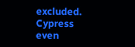excluded.
Cypress even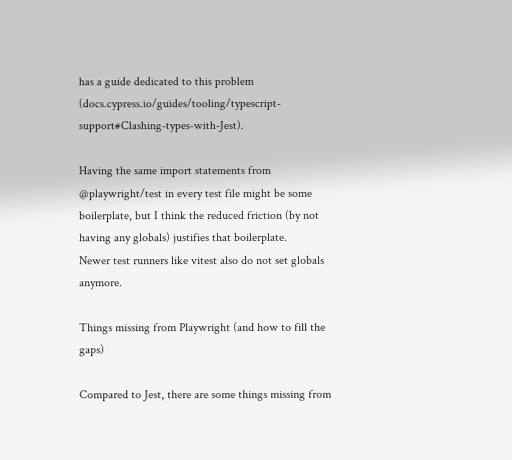has a guide dedicated to this problem (docs.cypress.io/guides/tooling/typescript-support#Clashing-types-with-Jest).

Having the same import statements from @playwright/test in every test file might be some boilerplate, but I think the reduced friction (by not having any globals) justifies that boilerplate.
Newer test runners like vitest also do not set globals anymore.

Things missing from Playwright (and how to fill the gaps)

Compared to Jest, there are some things missing from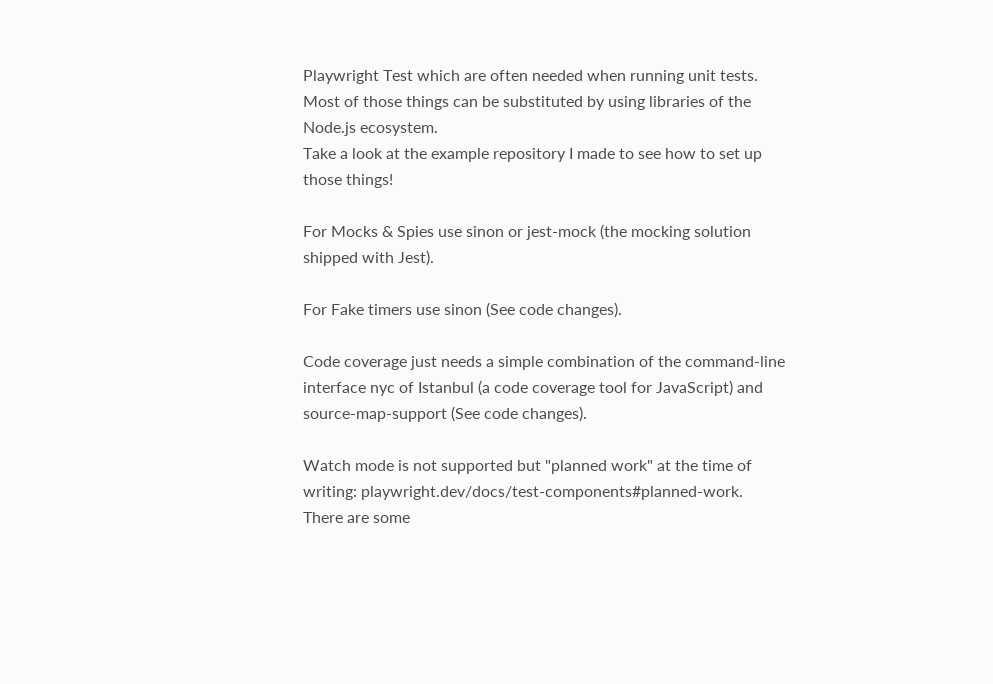Playwright Test which are often needed when running unit tests.
Most of those things can be substituted by using libraries of the Node.js ecosystem.
Take a look at the example repository I made to see how to set up those things!

For Mocks & Spies use sinon or jest-mock (the mocking solution shipped with Jest).

For Fake timers use sinon (See code changes).

Code coverage just needs a simple combination of the command-line interface nyc of Istanbul (a code coverage tool for JavaScript) and source-map-support (See code changes).

Watch mode is not supported but "planned work" at the time of writing: playwright.dev/docs/test-components#planned-work.
There are some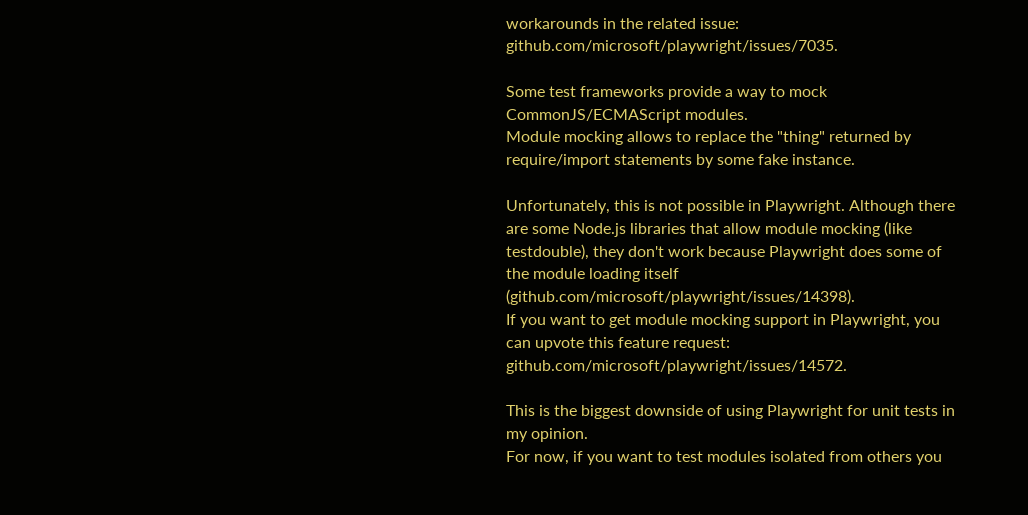workarounds in the related issue: github.com/microsoft/playwright/issues/7035.

Some test frameworks provide a way to mock CommonJS/ECMAScript modules.
Module mocking allows to replace the "thing" returned by require/import statements by some fake instance.

Unfortunately, this is not possible in Playwright. Although there are some Node.js libraries that allow module mocking (like testdouble), they don't work because Playwright does some of the module loading itself (github.com/microsoft/playwright/issues/14398).
If you want to get module mocking support in Playwright, you can upvote this feature request: github.com/microsoft/playwright/issues/14572.

This is the biggest downside of using Playwright for unit tests in my opinion.
For now, if you want to test modules isolated from others you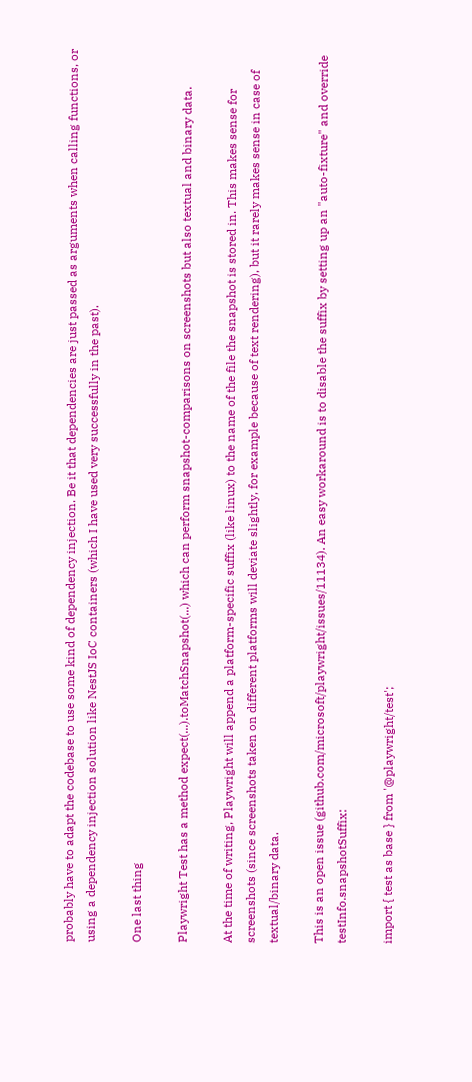probably have to adapt the codebase to use some kind of dependency injection. Be it that dependencies are just passed as arguments when calling functions, or using a dependency injection solution like NestJS IoC containers (which I have used very successfully in the past).

One last thing

Playwright Test has a method expect(...).toMatchSnapshot(...) which can perform snapshot-comparisons on screenshots but also textual and binary data.

At the time of writing, Playwright will append a platform-specific suffix (like linux) to the name of the file the snapshot is stored in. This makes sense for screenshots (since screenshots taken on different platforms will deviate slightly, for example because of text rendering), but it rarely makes sense in case of textual/binary data.

This is an open issue (github.com/microsoft/playwright/issues/11134). An easy workaround is to disable the suffix by setting up an "auto-fixture" and override testInfo.snapshotSuffix:

import { test as base } from '@playwright/test';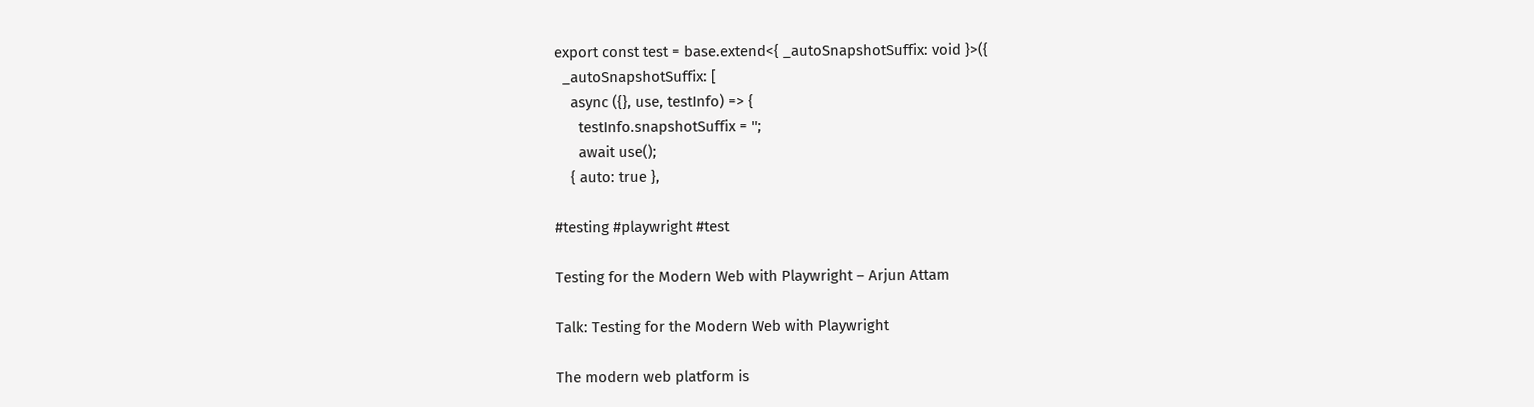export const test = base.extend<{ _autoSnapshotSuffix: void }>({
  _autoSnapshotSuffix: [
    async ({}, use, testInfo) => {
      testInfo.snapshotSuffix = '';
      await use();
    { auto: true },

#testing #playwright #test

Testing for the Modern Web with Playwright – Arjun Attam

Talk: Testing for the Modern Web with Playwright

The modern web platform is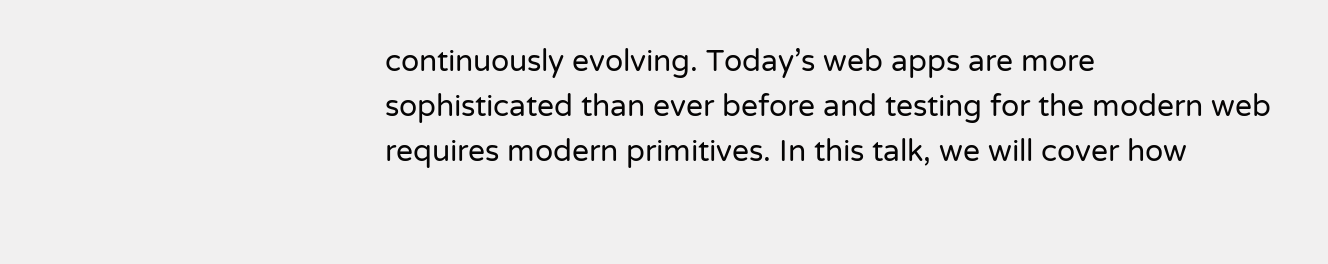continuously evolving. Today’s web apps are more sophisticated than ever before and testing for the modern web requires modern primitives. In this talk, we will cover how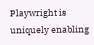Playwright is uniquely enabling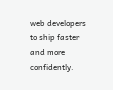web developers to ship faster and more confidently.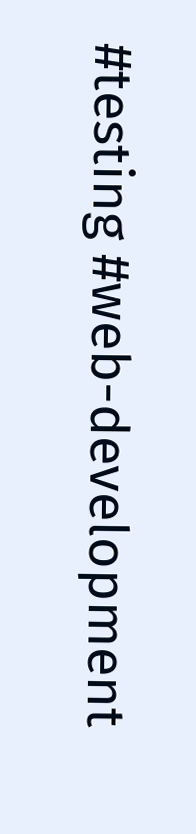#testing #web-development